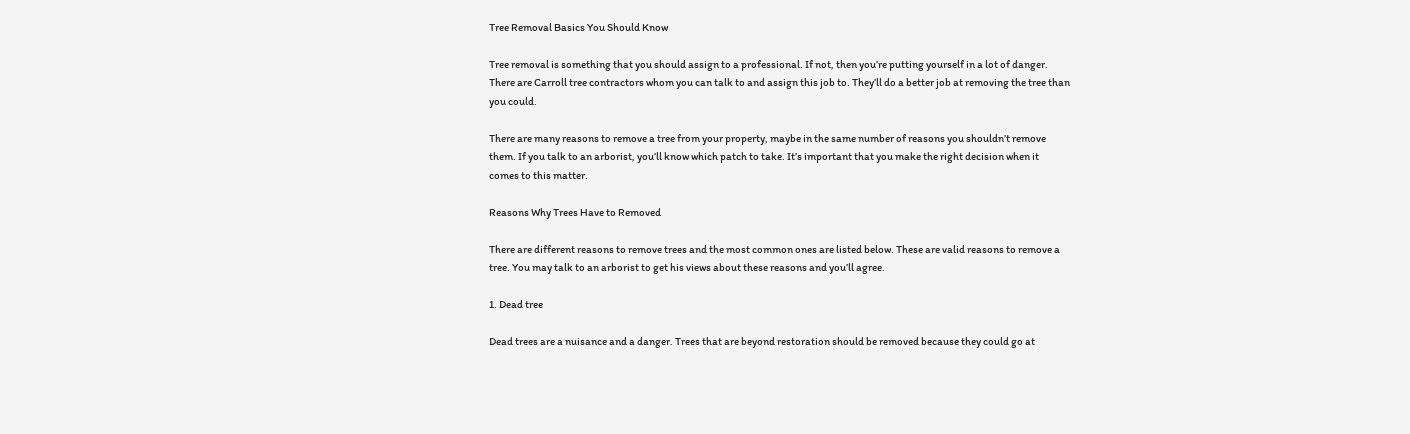Tree Removal Basics You Should Know

Tree removal is something that you should assign to a professional. If not, then you’re putting yourself in a lot of danger. There are Carroll tree contractors whom you can talk to and assign this job to. They’ll do a better job at removing the tree than you could.

There are many reasons to remove a tree from your property, maybe in the same number of reasons you shouldn’t remove them. If you talk to an arborist, you’ll know which patch to take. It’s important that you make the right decision when it comes to this matter.

Reasons Why Trees Have to Removed

There are different reasons to remove trees and the most common ones are listed below. These are valid reasons to remove a tree. You may talk to an arborist to get his views about these reasons and you’ll agree.

1. Dead tree

Dead trees are a nuisance and a danger. Trees that are beyond restoration should be removed because they could go at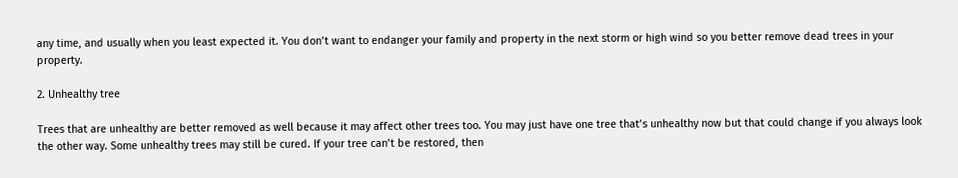any time, and usually when you least expected it. You don’t want to endanger your family and property in the next storm or high wind so you better remove dead trees in your property.

2. Unhealthy tree

Trees that are unhealthy are better removed as well because it may affect other trees too. You may just have one tree that’s unhealthy now but that could change if you always look the other way. Some unhealthy trees may still be cured. If your tree can’t be restored, then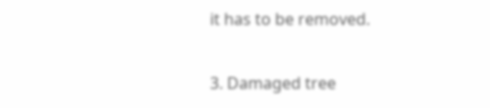it has to be removed.

3. Damaged tree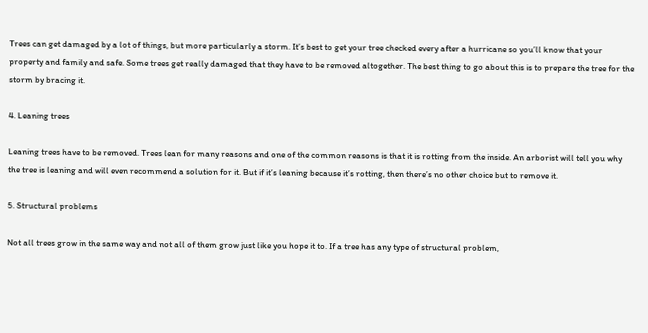Trees can get damaged by a lot of things, but more particularly a storm. It’s best to get your tree checked every after a hurricane so you’ll know that your property and family and safe. Some trees get really damaged that they have to be removed altogether. The best thing to go about this is to prepare the tree for the storm by bracing it.

4. Leaning trees

Leaning trees have to be removed. Trees lean for many reasons and one of the common reasons is that it is rotting from the inside. An arborist will tell you why the tree is leaning and will even recommend a solution for it. But if it’s leaning because it’s rotting, then there’s no other choice but to remove it.

5. Structural problems

Not all trees grow in the same way and not all of them grow just like you hope it to. If a tree has any type of structural problem,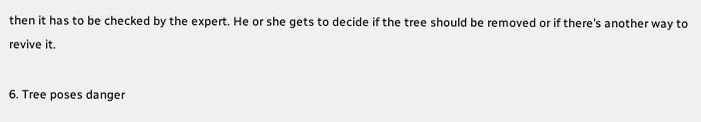then it has to be checked by the expert. He or she gets to decide if the tree should be removed or if there’s another way to revive it.

6. Tree poses danger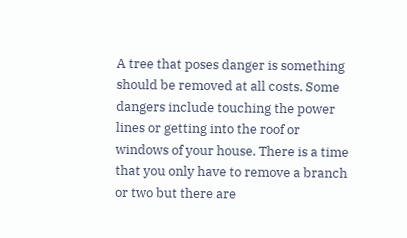A tree that poses danger is something should be removed at all costs. Some dangers include touching the power lines or getting into the roof or windows of your house. There is a time that you only have to remove a branch or two but there are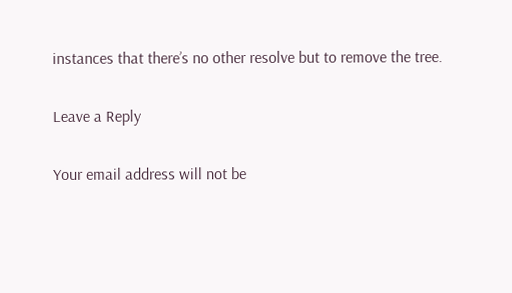instances that there’s no other resolve but to remove the tree.

Leave a Reply

Your email address will not be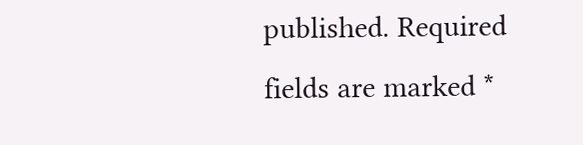published. Required fields are marked *